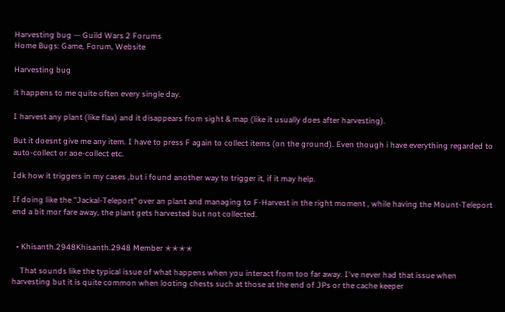Harvesting bug — Guild Wars 2 Forums
Home Bugs: Game, Forum, Website

Harvesting bug

it happens to me quite often every single day.

I harvest any plant (like flax) and it disappears from sight & map (like it usually does after harvesting).

But it doesnt give me any item. I have to press F again to collect items (on the ground). Even though i have everything regarded to auto-collect or aoe-collect etc.

Idk how it triggers in my cases ,but i found another way to trigger it, if it may help.

If doing like the "Jackal-Teleport" over an plant and managing to F-Harvest in the right moment , while having the Mount-Teleport end a bit mor fare away, the plant gets harvested but not collected.


  • Khisanth.2948Khisanth.2948 Member ✭✭✭✭

    That sounds like the typical issue of what happens when you interact from too far away. I've never had that issue when harvesting but it is quite common when looting chests such at those at the end of JPs or the cache keeper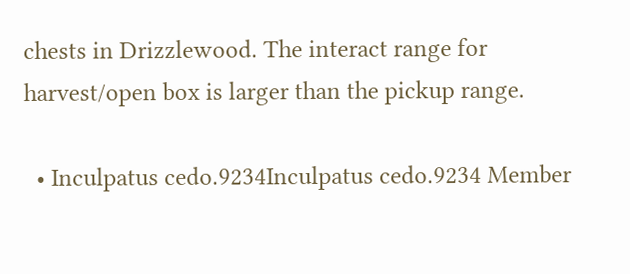chests in Drizzlewood. The interact range for harvest/open box is larger than the pickup range.

  • Inculpatus cedo.9234Inculpatus cedo.9234 Member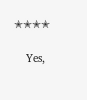✭✭✭✭

    Yes,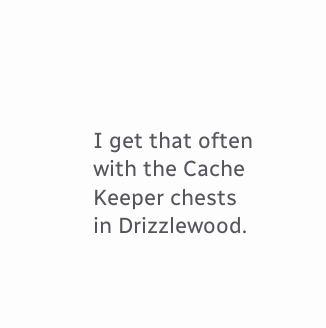I get that often with the Cache Keeper chests in Drizzlewood.